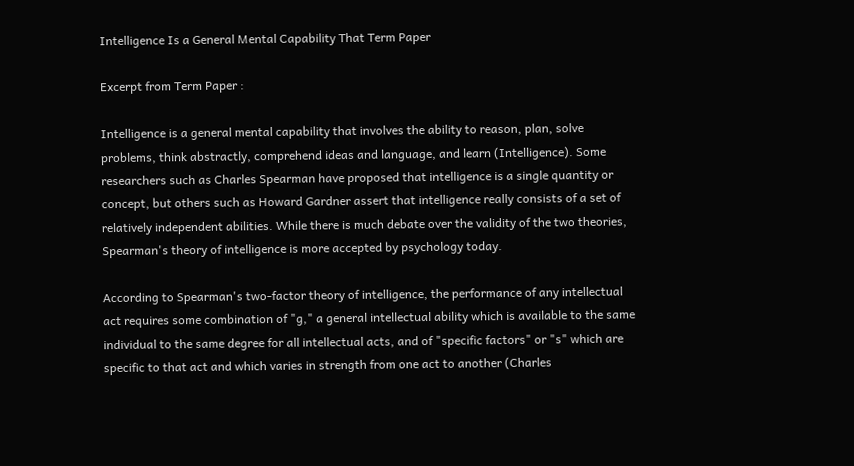Intelligence Is a General Mental Capability That Term Paper

Excerpt from Term Paper :

Intelligence is a general mental capability that involves the ability to reason, plan, solve problems, think abstractly, comprehend ideas and language, and learn (Intelligence). Some researchers such as Charles Spearman have proposed that intelligence is a single quantity or concept, but others such as Howard Gardner assert that intelligence really consists of a set of relatively independent abilities. While there is much debate over the validity of the two theories, Spearman's theory of intelligence is more accepted by psychology today.

According to Spearman's two-factor theory of intelligence, the performance of any intellectual act requires some combination of "g," a general intellectual ability which is available to the same individual to the same degree for all intellectual acts, and of "specific factors" or "s" which are specific to that act and which varies in strength from one act to another (Charles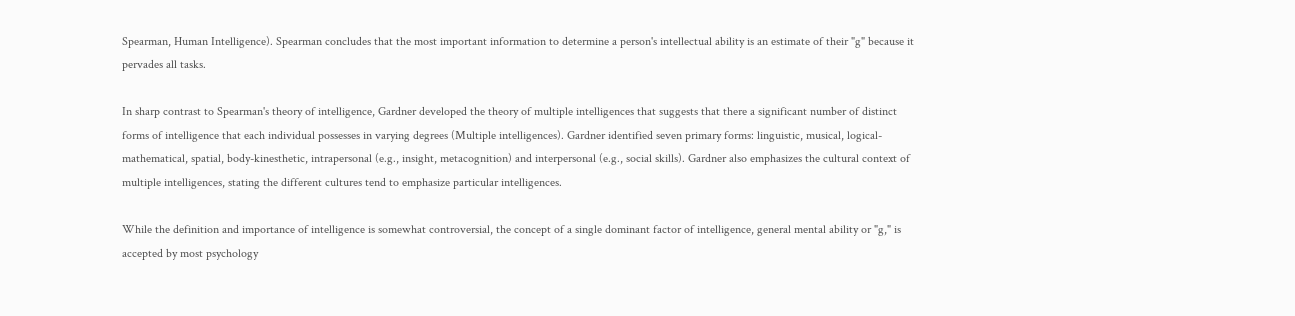Spearman, Human Intelligence). Spearman concludes that the most important information to determine a person's intellectual ability is an estimate of their "g" because it pervades all tasks.

In sharp contrast to Spearman's theory of intelligence, Gardner developed the theory of multiple intelligences that suggests that there a significant number of distinct forms of intelligence that each individual possesses in varying degrees (Multiple intelligences). Gardner identified seven primary forms: linguistic, musical, logical-mathematical, spatial, body-kinesthetic, intrapersonal (e.g., insight, metacognition) and interpersonal (e.g., social skills). Gardner also emphasizes the cultural context of multiple intelligences, stating the different cultures tend to emphasize particular intelligences.

While the definition and importance of intelligence is somewhat controversial, the concept of a single dominant factor of intelligence, general mental ability or "g," is accepted by most psychology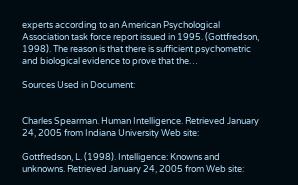experts according to an American Psychological Association task force report issued in 1995. (Gottfredson, 1998). The reason is that there is sufficient psychometric and biological evidence to prove that the…

Sources Used in Document:


Charles Spearman. Human Intelligence. Retrieved January 24, 2005 from Indiana University Web site:

Gottfredson, L. (1998). Intelligence: Knowns and unknowns. Retrieved January 24, 2005 from Web site: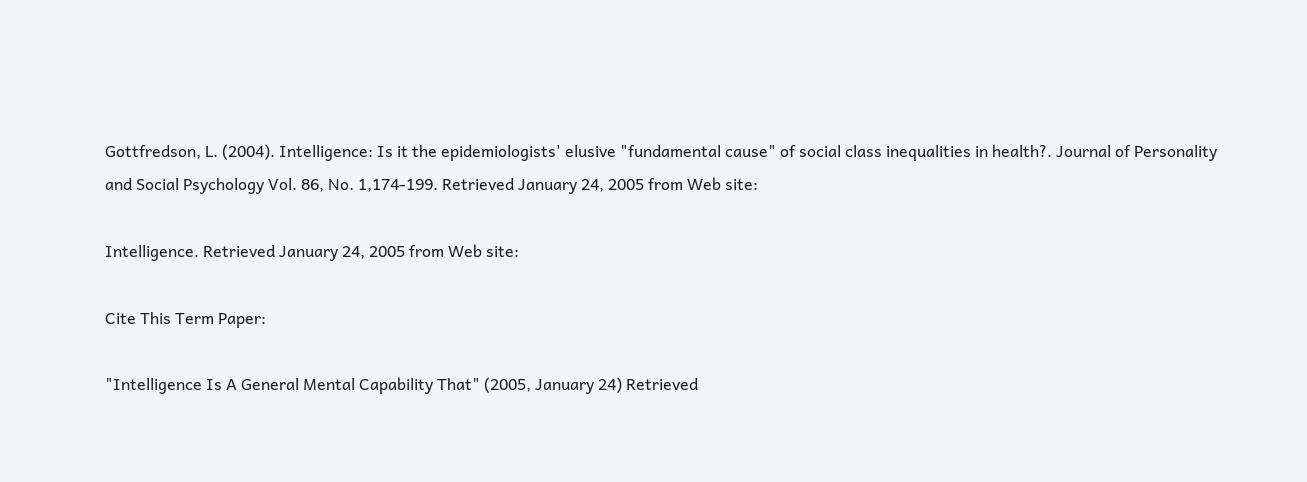Gottfredson, L. (2004). Intelligence: Is it the epidemiologists' elusive "fundamental cause" of social class inequalities in health?. Journal of Personality and Social Psychology Vol. 86, No. 1,174-199. Retrieved January 24, 2005 from Web site:

Intelligence. Retrieved January 24, 2005 from Web site:

Cite This Term Paper:

"Intelligence Is A General Mental Capability That" (2005, January 24) Retrieved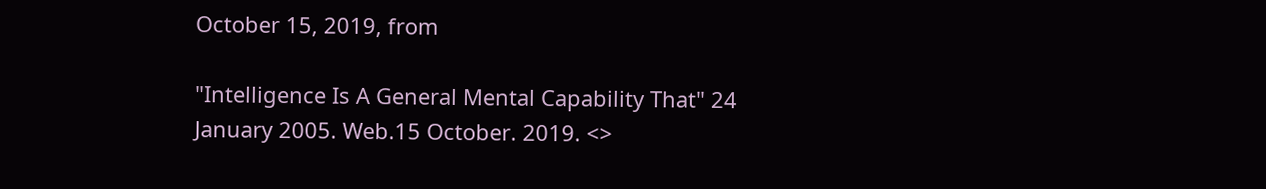October 15, 2019, from

"Intelligence Is A General Mental Capability That" 24 January 2005. Web.15 October. 2019. <>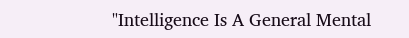"Intelligence Is A General Mental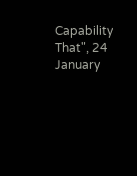Capability That", 24 January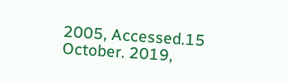2005, Accessed.15 October. 2019,